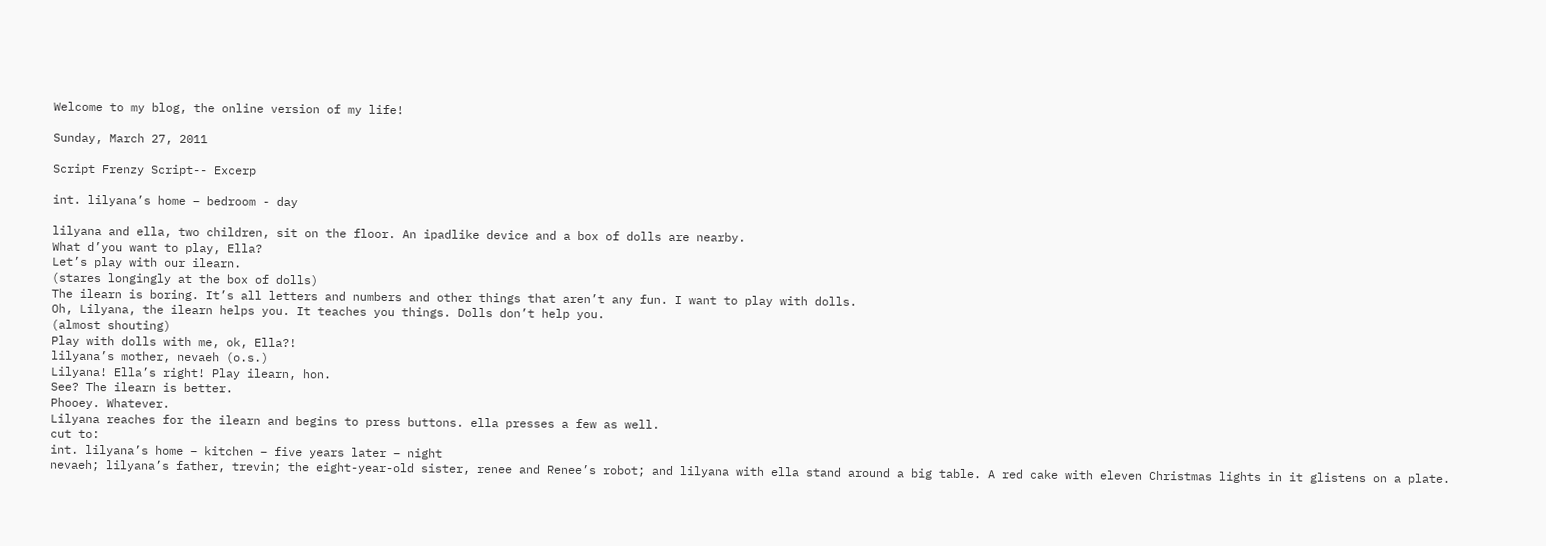Welcome to my blog, the online version of my life!

Sunday, March 27, 2011

Script Frenzy Script-- Excerp

int. lilyana’s home – bedroom - day

lilyana and ella, two children, sit on the floor. An ipadlike device and a box of dolls are nearby.
What d’you want to play, Ella?
Let’s play with our ilearn.
(stares longingly at the box of dolls)
The ilearn is boring. It’s all letters and numbers and other things that aren’t any fun. I want to play with dolls.
Oh, Lilyana, the ilearn helps you. It teaches you things. Dolls don’t help you.
(almost shouting)
Play with dolls with me, ok, Ella?!
lilyana’s mother, nevaeh (o.s.)
Lilyana! Ella’s right! Play ilearn, hon.
See? The ilearn is better.
Phooey. Whatever.
Lilyana reaches for the ilearn and begins to press buttons. ella presses a few as well.
cut to:
int. lilyana’s home – kitchen – five years later – night
nevaeh; lilyana’s father, trevin; the eight-year-old sister, renee and Renee’s robot; and lilyana with ella stand around a big table. A red cake with eleven Christmas lights in it glistens on a plate.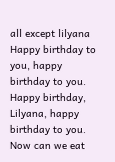all except lilyana
Happy birthday to you, happy birthday to you. Happy birthday, Lilyana, happy birthday to you.
Now can we eat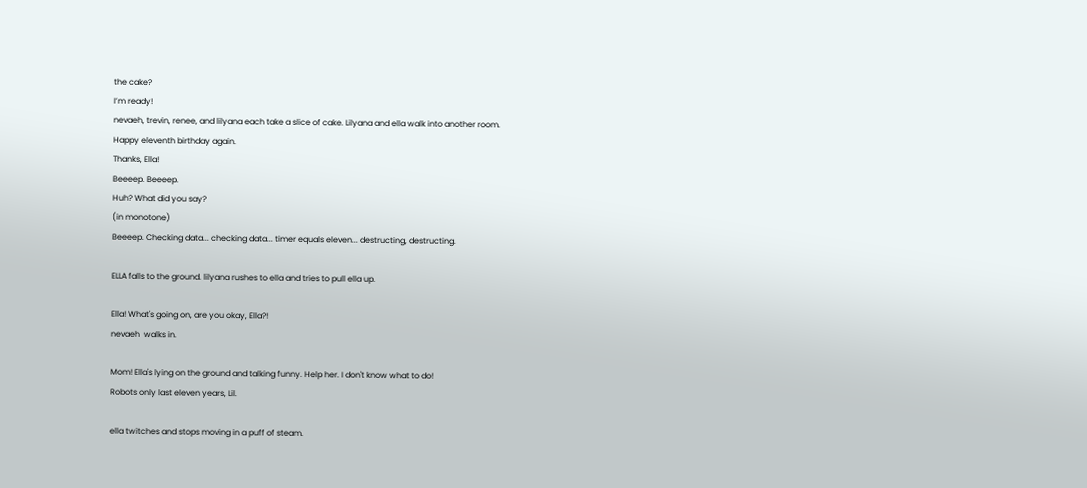the cake?
I’m ready!
nevaeh, trevin, renee, and lilyana each take a slice of cake. Lilyana and ella walk into another room.
Happy eleventh birthday again.
Thanks, Ella!
Beeeep. Beeeep.
Huh? What did you say?
(in monotone)
Beeeep. Checking data... checking data... timer equals eleven... destructing, destructing.

ELLA falls to the ground. lilyana rushes to ella and tries to pull ella up.

Ella! What's going on, are you okay, Ella?!
nevaeh  walks in.

Mom! Ella's lying on the ground and talking funny. Help her. I don't know what to do!
Robots only last eleven years, Lil.

ella twitches and stops moving in a puff of steam.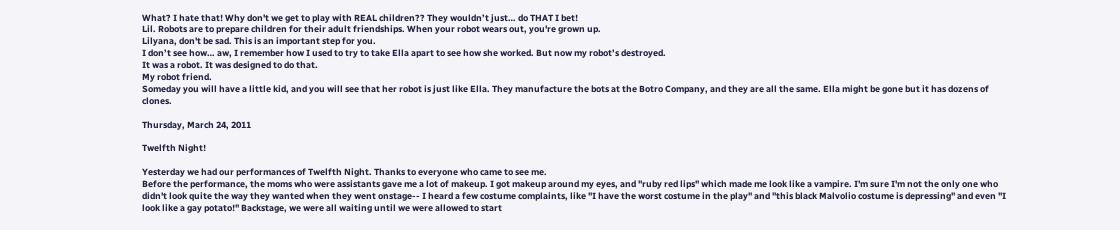What? I hate that! Why don't we get to play with REAL children?? They wouldn’t just… do THAT I bet!
Lil. Robots are to prepare children for their adult friendships. When your robot wears out, you're grown up.
Lilyana, don't be sad. This is an important step for you.
I don’t see how… aw, I remember how I used to try to take Ella apart to see how she worked. But now my robot’s destroyed.
It was a robot. It was designed to do that.
My robot friend.
Someday you will have a little kid, and you will see that her robot is just like Ella. They manufacture the bots at the Botro Company, and they are all the same. Ella might be gone but it has dozens of clones.

Thursday, March 24, 2011

Twelfth Night!

Yesterday we had our performances of Twelfth Night. Thanks to everyone who came to see me.
Before the performance, the moms who were assistants gave me a lot of makeup. I got makeup around my eyes, and "ruby red lips" which made me look like a vampire. I'm sure I'm not the only one who didn't look quite the way they wanted when they went onstage-- I heard a few costume complaints, like "I have the worst costume in the play" and "this black Malvolio costume is depressing" and even "I look like a gay potato!" Backstage, we were all waiting until we were allowed to start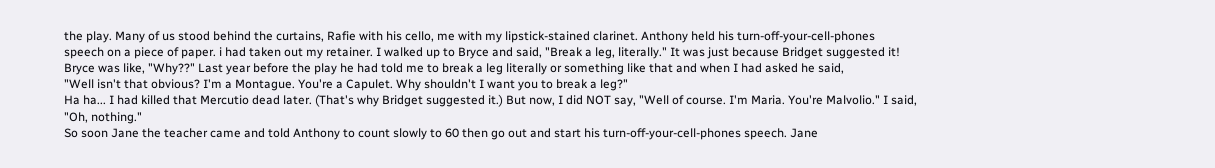the play. Many of us stood behind the curtains, Rafie with his cello, me with my lipstick-stained clarinet. Anthony held his turn-off-your-cell-phones speech on a piece of paper. i had taken out my retainer. I walked up to Bryce and said, "Break a leg, literally." It was just because Bridget suggested it!
Bryce was like, "Why??" Last year before the play he had told me to break a leg literally or something like that and when I had asked he said,
"Well isn't that obvious? I'm a Montague. You're a Capulet. Why shouldn't I want you to break a leg?"
Ha ha... I had killed that Mercutio dead later. (That's why Bridget suggested it.) But now, I did NOT say, "Well of course. I'm Maria. You're Malvolio." I said, "Oh, nothing."
So soon Jane the teacher came and told Anthony to count slowly to 60 then go out and start his turn-off-your-cell-phones speech. Jane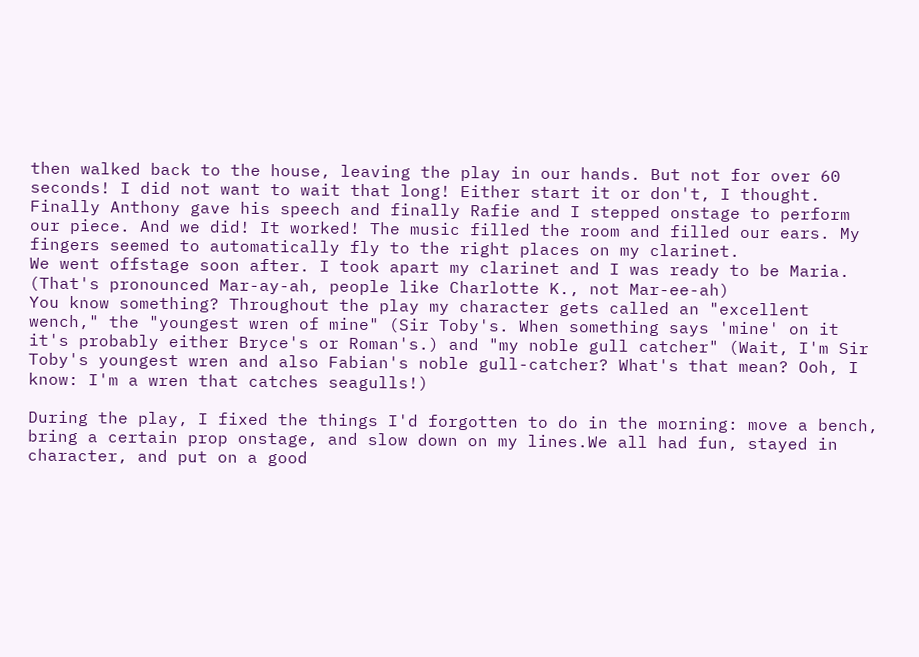then walked back to the house, leaving the play in our hands. But not for over 60 seconds! I did not want to wait that long! Either start it or don't, I thought. Finally Anthony gave his speech and finally Rafie and I stepped onstage to perform our piece. And we did! It worked! The music filled the room and filled our ears. My fingers seemed to automatically fly to the right places on my clarinet.
We went offstage soon after. I took apart my clarinet and I was ready to be Maria. (That's pronounced Mar-ay-ah, people like Charlotte K., not Mar-ee-ah)
You know something? Throughout the play my character gets called an "excellent wench," the "youngest wren of mine" (Sir Toby's. When something says 'mine' on it it's probably either Bryce's or Roman's.) and "my noble gull catcher" (Wait, I'm Sir Toby's youngest wren and also Fabian's noble gull-catcher? What's that mean? Ooh, I know: I'm a wren that catches seagulls!)

During the play, I fixed the things I'd forgotten to do in the morning: move a bench, bring a certain prop onstage, and slow down on my lines.We all had fun, stayed in character, and put on a good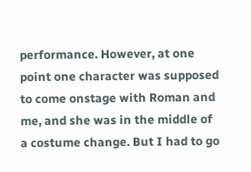performance. However, at one point one character was supposed to come onstage with Roman and me, and she was in the middle of a costume change. But I had to go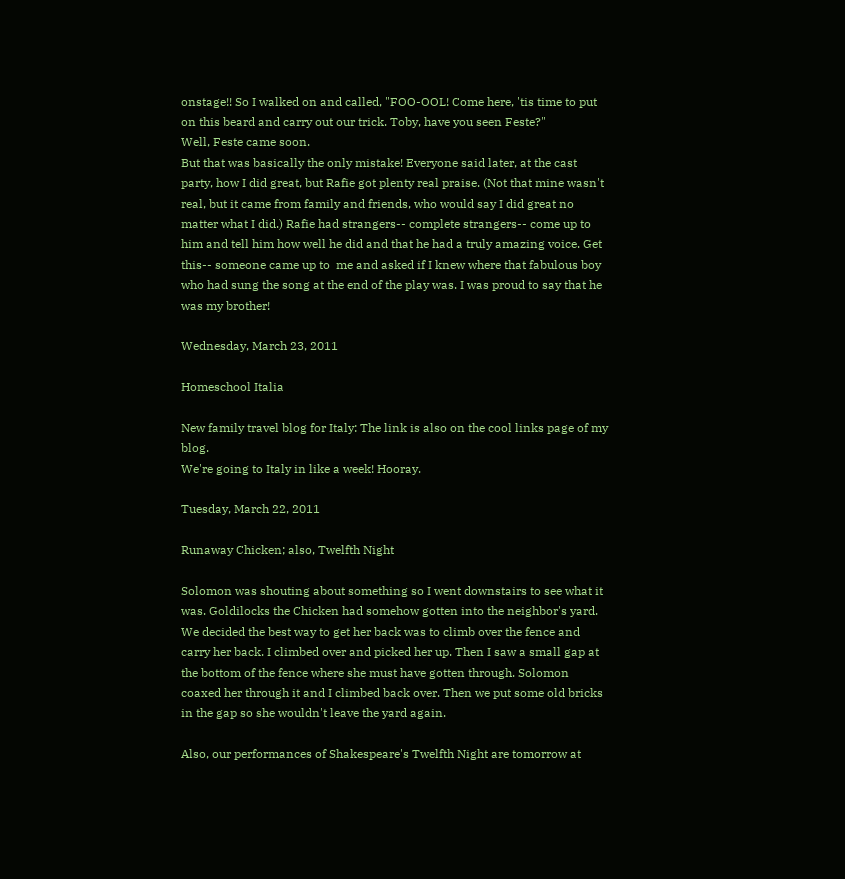onstage!! So I walked on and called, "FOO-OOL! Come here, 'tis time to put on this beard and carry out our trick. Toby, have you seen Feste?"
Well, Feste came soon.
But that was basically the only mistake! Everyone said later, at the cast party, how I did great, but Rafie got plenty real praise. (Not that mine wasn't real, but it came from family and friends, who would say I did great no matter what I did.) Rafie had strangers-- complete strangers-- come up to him and tell him how well he did and that he had a truly amazing voice. Get this-- someone came up to  me and asked if I knew where that fabulous boy who had sung the song at the end of the play was. I was proud to say that he was my brother!

Wednesday, March 23, 2011

Homeschool Italia

New family travel blog for Italy: The link is also on the cool links page of my blog.
We're going to Italy in like a week! Hooray.

Tuesday, March 22, 2011

Runaway Chicken; also, Twelfth Night

Solomon was shouting about something so I went downstairs to see what it was. Goldilocks the Chicken had somehow gotten into the neighbor's yard. We decided the best way to get her back was to climb over the fence and carry her back. I climbed over and picked her up. Then I saw a small gap at the bottom of the fence where she must have gotten through. Solomon coaxed her through it and I climbed back over. Then we put some old bricks in the gap so she wouldn't leave the yard again.

Also, our performances of Shakespeare's Twelfth Night are tomorrow at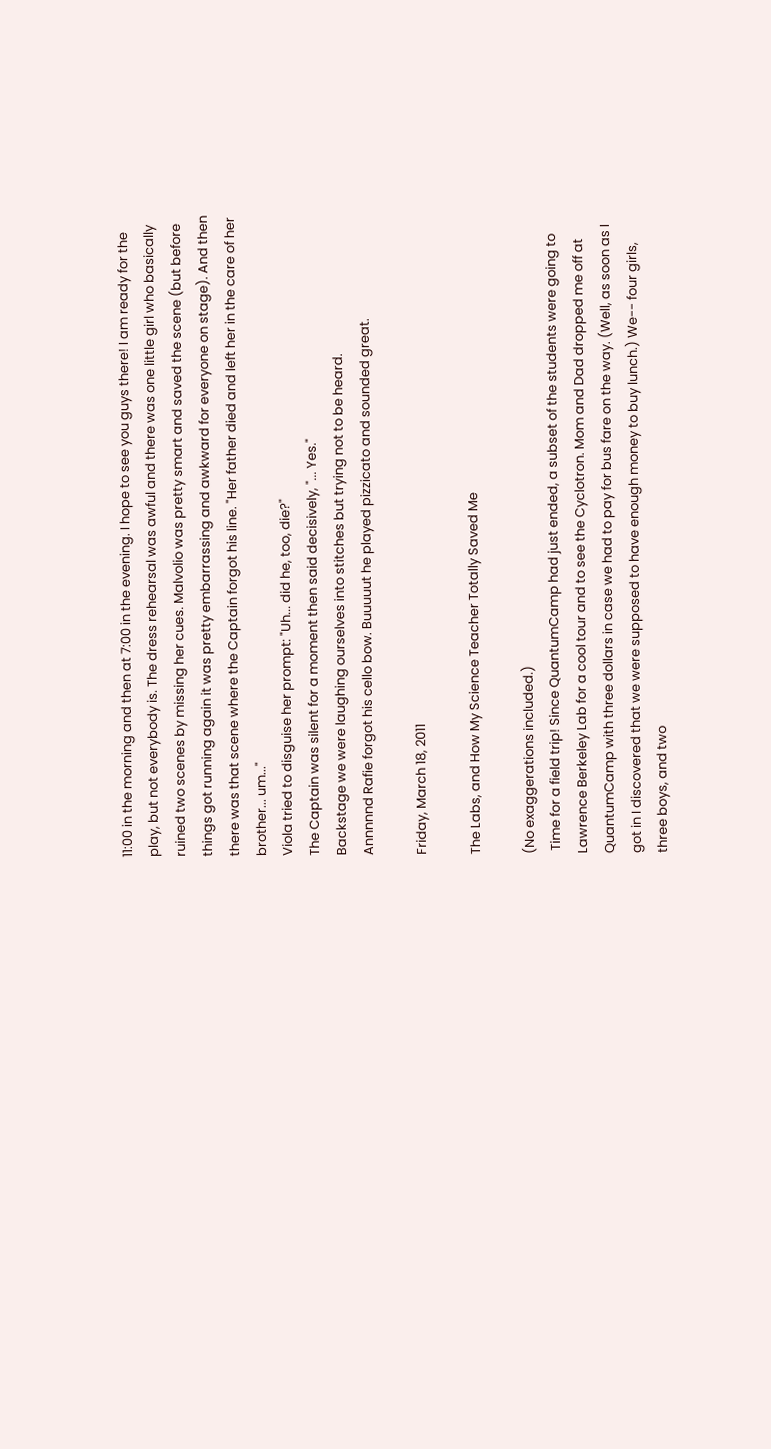11:00 in the morning and then at 7:00 in the evening. I hope to see you guys there! I am ready for the play, but not everybody is. The dress rehearsal was awful and there was one little girl who basically ruined two scenes by missing her cues. Malvolio was pretty smart and saved the scene (but before things got running again it was pretty embarrassing and awkward for everyone on stage). And then there was that scene where the Captain forgot his line. "Her father died and left her in the care of her brother... um..."
Viola tried to disguise her prompt: "Uh... did he, too, die?"
The Captain was silent for a moment then said decisively, "... Yes."
Backstage we were laughing ourselves into stitches but trying not to be heard.
Annnnnd Rafie forgot his cello bow. Buuuuut he played pizzicato and sounded great.

Friday, March 18, 2011

The Labs, and How My Science Teacher Totally Saved Me

(No exaggerations included.)
 Time for a field trip! Since QuantumCamp had just ended, a subset of the students were going to Lawrence Berkeley Lab for a cool tour and to see the Cyclotron. Mom and Dad dropped me off at QuantumCamp with three dollars in case we had to pay for bus fare on the way. (Well, as soon as I got in I discovered that we were supposed to have enough money to buy lunch.) We-- four girls, three boys, and two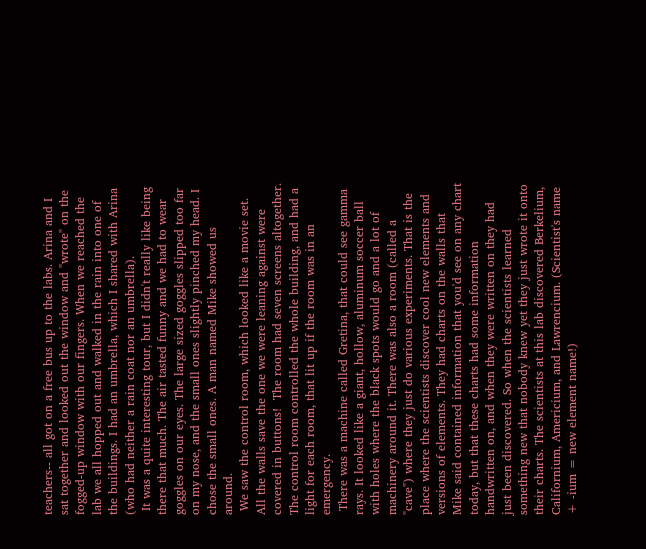teachers-- all got on a free bus up to the labs. Arina and I sat together and looked out the window and "wrote" on the fogged-up window with our fingers. When we reached the lab we all hopped out and walked in the rain into one of the buildings. I had an umbrella, which I shared with Arina (who had neither a rain coat nor an umbrella).
 It was a quite interesting tour, but I didn't really like being there that much. The air tasted funny and we had to wear goggles on our eyes. The large sized goggles slipped too far on my nose, and the small ones slightly pinched my head. I chose the small ones. A man named Mike showed us around.
 We saw the control room, which looked like a movie set. All the walls save the one we were leaning against were covered in buttons!  The room had seven screens altogether. The control room controlled the whole building, and had a light for each room, that lit up if the room was in an emergency.
 There was a machine called Gretina, that could see gamma rays. It looked like a giant, hollow, aluminum soccer ball with holes where the black spots would go and a lot of machinery around it. There was also a room (called a "cave") where they just do various experiments. That is the place where the scientists discover cool new elements and versions of elements. They had charts on the walls that Mike said contained information that you'd see on any chart today, but that these charts had some information handwritten on, and when they were written on they had just been discovered. So when the scientists learned something new that nobody knew yet they just wrote it onto their charts. The scientists at this lab discovered Berkelium, Californium, Americium, and Lawrencium. (Scientist's name + -ium = new element name!)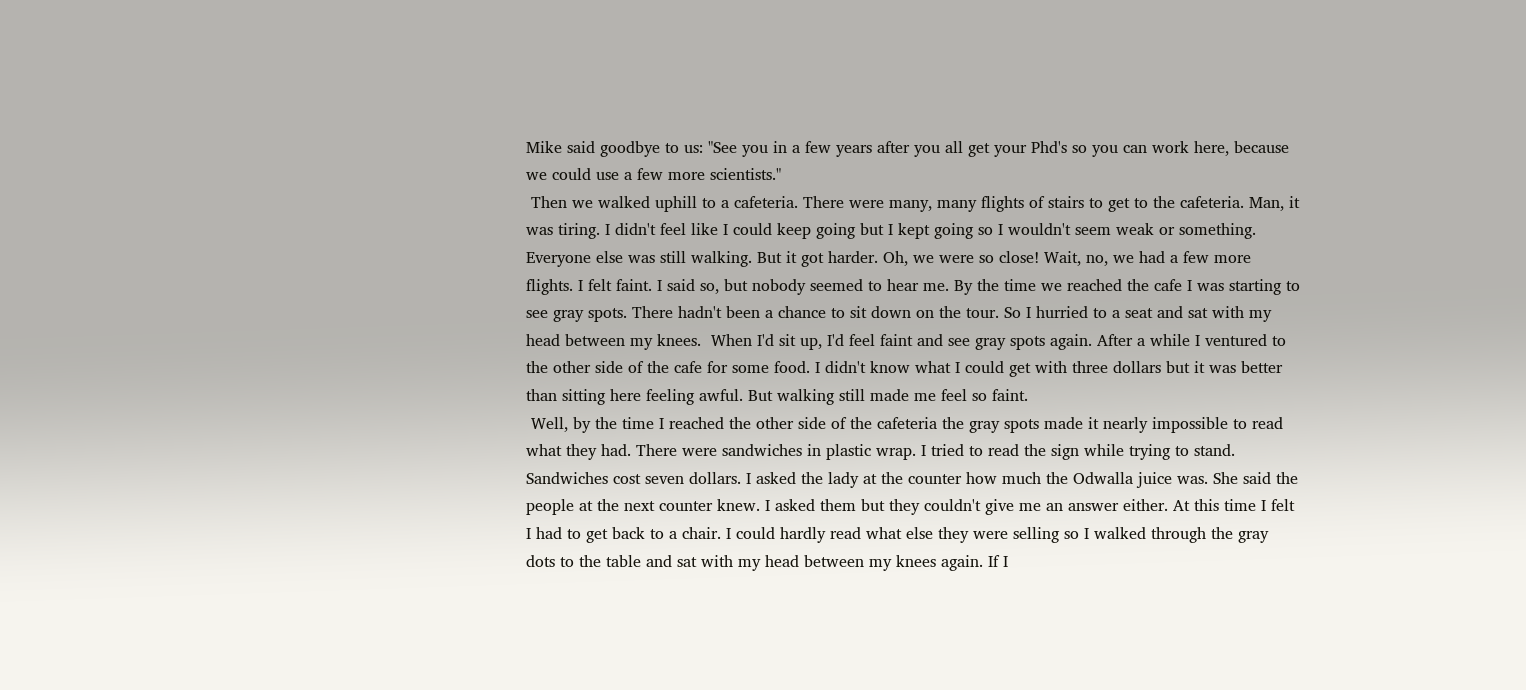Mike said goodbye to us: "See you in a few years after you all get your Phd's so you can work here, because we could use a few more scientists."
 Then we walked uphill to a cafeteria. There were many, many flights of stairs to get to the cafeteria. Man, it was tiring. I didn't feel like I could keep going but I kept going so I wouldn't seem weak or something. Everyone else was still walking. But it got harder. Oh, we were so close! Wait, no, we had a few more flights. I felt faint. I said so, but nobody seemed to hear me. By the time we reached the cafe I was starting to see gray spots. There hadn't been a chance to sit down on the tour. So I hurried to a seat and sat with my head between my knees.  When I'd sit up, I'd feel faint and see gray spots again. After a while I ventured to the other side of the cafe for some food. I didn't know what I could get with three dollars but it was better than sitting here feeling awful. But walking still made me feel so faint.
 Well, by the time I reached the other side of the cafeteria the gray spots made it nearly impossible to read what they had. There were sandwiches in plastic wrap. I tried to read the sign while trying to stand. Sandwiches cost seven dollars. I asked the lady at the counter how much the Odwalla juice was. She said the people at the next counter knew. I asked them but they couldn't give me an answer either. At this time I felt I had to get back to a chair. I could hardly read what else they were selling so I walked through the gray dots to the table and sat with my head between my knees again. If I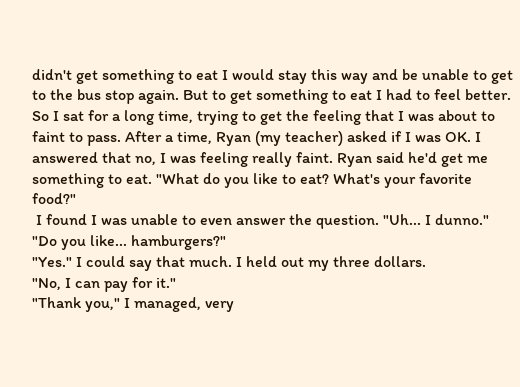didn't get something to eat I would stay this way and be unable to get to the bus stop again. But to get something to eat I had to feel better. So I sat for a long time, trying to get the feeling that I was about to faint to pass. After a time, Ryan (my teacher) asked if I was OK. I answered that no, I was feeling really faint. Ryan said he'd get me something to eat. "What do you like to eat? What's your favorite food?"
 I found I was unable to even answer the question. "Uh... I dunno."
"Do you like... hamburgers?"
"Yes." I could say that much. I held out my three dollars.
"No, I can pay for it."
"Thank you," I managed, very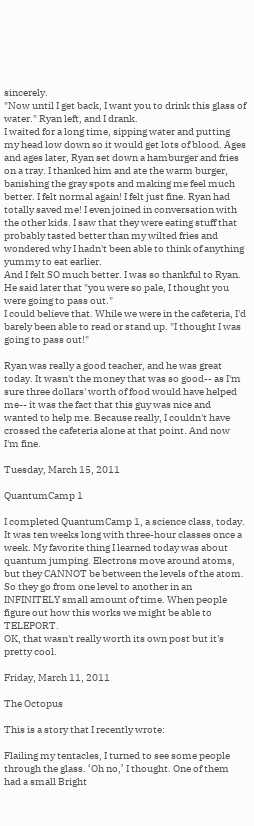sincerely.
"Now until I get back, I want you to drink this glass of water." Ryan left, and I drank.
I waited for a long time, sipping water and putting my head low down so it would get lots of blood. Ages and ages later, Ryan set down a hamburger and fries on a tray. I thanked him and ate the warm burger, banishing the gray spots and making me feel much better. I felt normal again! I felt just fine. Ryan had totally saved me! I even joined in conversation with the other kids. I saw that they were eating stuff that probably tasted better than my wilted fries and wondered why I hadn't been able to think of anything yummy to eat earlier.
And I felt SO much better. I was so thankful to Ryan. He said later that "you were so pale, I thought you were going to pass out."
I could believe that. While we were in the cafeteria, I'd barely been able to read or stand up. "I thought I was going to pass out!"

Ryan was really a good teacher, and he was great today. It wasn't the money that was so good-- as I'm sure three dollars' worth of food would have helped me-- it was the fact that this guy was nice and wanted to help me. Because really, I couldn't have crossed the cafeteria alone at that point. And now I'm fine.

Tuesday, March 15, 2011

QuantumCamp 1

I completed QuantumCamp 1, a science class, today. It was ten weeks long with three-hour classes once a week. My favorite thing I learned today was about quantum jumping. Electrons move around atoms, but they CANNOT be between the levels of the atom. So they go from one level to another in an INFINITELY small amount of time. When people figure out how this works we might be able to TELEPORT.
OK, that wasn't really worth its own post but it's pretty cool.

Friday, March 11, 2011

The Octopus

This is a story that I recently wrote:

Flailing my tentacles, I turned to see some people through the glass. ‘Oh no,’ I thought. One of them had a small Bright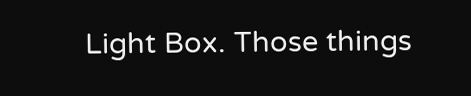Light Box. Those things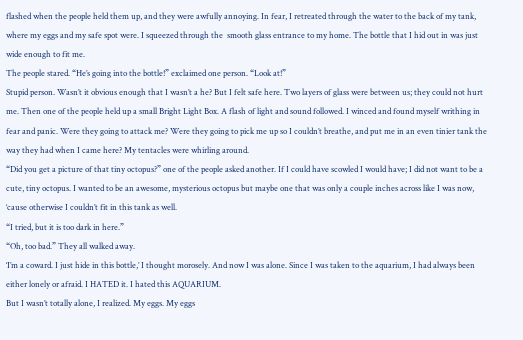flashed when the people held them up, and they were awfully annoying. In fear, I retreated through the water to the back of my tank, where my eggs and my safe spot were. I squeezed through the  smooth glass entrance to my home. The bottle that I hid out in was just wide enough to fit me.
The people stared. “He’s going into the bottle!” exclaimed one person. “Look at!”
Stupid person. Wasn’t it obvious enough that I wasn’t a he? But I felt safe here. Two layers of glass were between us; they could not hurt me. Then one of the people held up a small Bright Light Box. A flash of light and sound followed. I winced and found myself writhing in fear and panic. Were they going to attack me? Were they going to pick me up so I couldn’t breathe, and put me in an even tinier tank the way they had when I came here? My tentacles were whirling around.
“Did you get a picture of that tiny octopus?” one of the people asked another. If I could have scowled I would have; I did not want to be a cute, tiny octopus. I wanted to be an awesome, mysterious octopus but maybe one that was only a couple inches across like I was now, ‘cause otherwise I couldn’t fit in this tank as well.
“I tried, but it is too dark in here.”
“Oh, too bad.” They all walked away.
‘I’m a coward. I just hide in this bottle,’ I thought morosely. And now I was alone. Since I was taken to the aquarium, I had always been either lonely or afraid. I HATED it. I hated this AQUARIUM.
But I wasn’t totally alone, I realized. My eggs. My eggs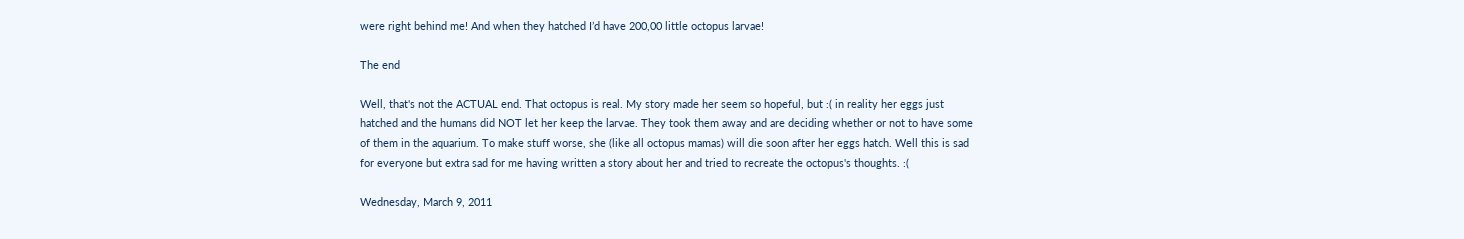were right behind me! And when they hatched I’d have 200,00 little octopus larvae!

The end

Well, that's not the ACTUAL end. That octopus is real. My story made her seem so hopeful, but :( in reality her eggs just hatched and the humans did NOT let her keep the larvae. They took them away and are deciding whether or not to have some of them in the aquarium. To make stuff worse, she (like all octopus mamas) will die soon after her eggs hatch. Well this is sad for everyone but extra sad for me having written a story about her and tried to recreate the octopus's thoughts. :(

Wednesday, March 9, 2011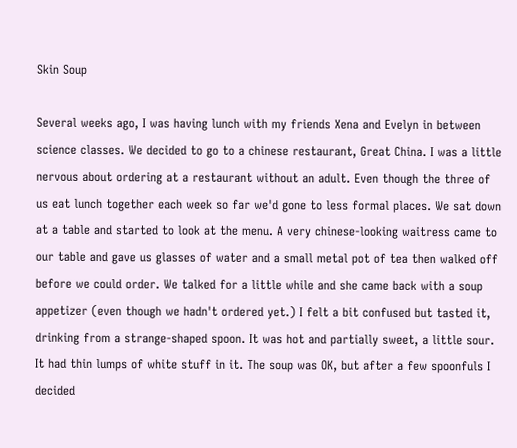Skin Soup

Several weeks ago, I was having lunch with my friends Xena and Evelyn in between science classes. We decided to go to a chinese restaurant, Great China. I was a little nervous about ordering at a restaurant without an adult. Even though the three of us eat lunch together each week so far we'd gone to less formal places. We sat down at a table and started to look at the menu. A very chinese-looking waitress came to our table and gave us glasses of water and a small metal pot of tea then walked off before we could order. We talked for a little while and she came back with a soup appetizer (even though we hadn't ordered yet.) I felt a bit confused but tasted it, drinking from a strange-shaped spoon. It was hot and partially sweet, a little sour. It had thin lumps of white stuff in it. The soup was OK, but after a few spoonfuls I decided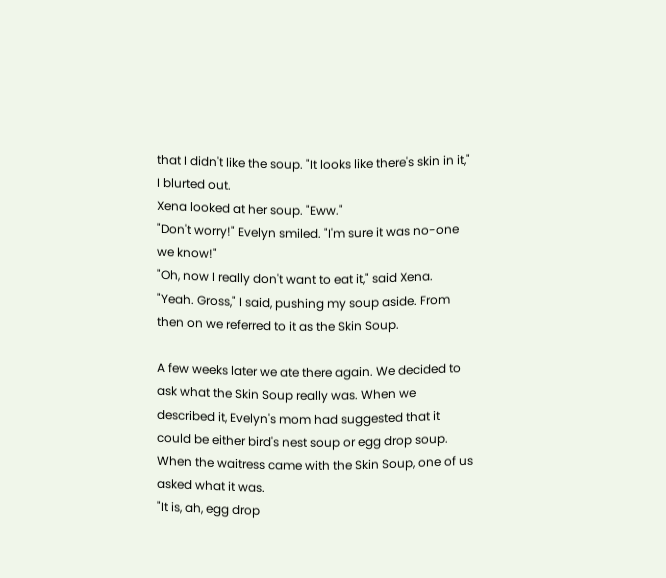that I didn't like the soup. "It looks like there's skin in it," I blurted out.
Xena looked at her soup. "Eww."
"Don't worry!" Evelyn smiled. "I'm sure it was no-one we know!"
"Oh, now I really don't want to eat it," said Xena.
"Yeah. Gross," I said, pushing my soup aside. From then on we referred to it as the Skin Soup.

A few weeks later we ate there again. We decided to ask what the Skin Soup really was. When we described it, Evelyn's mom had suggested that it could be either bird's nest soup or egg drop soup. When the waitress came with the Skin Soup, one of us asked what it was.
"It is, ah, egg drop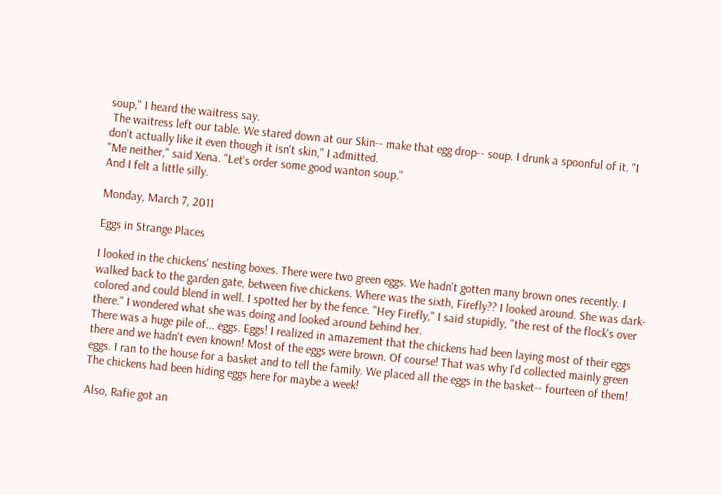soup," I heard the waitress say.
 The waitress left our table. We stared down at our Skin-- make that egg drop-- soup. I drunk a spoonful of it. "I don't actually like it even though it isn't skin," I admitted.
"Me neither," said Xena. "Let's order some good wanton soup."
And I felt a little silly.

Monday, March 7, 2011

Eggs in Strange Places

I looked in the chickens' nesting boxes. There were two green eggs. We hadn't gotten many brown ones recently. I walked back to the garden gate, between five chickens. Where was the sixth, Firefly?? I looked around. She was dark-colored and could blend in well. I spotted her by the fence. "Hey Firefly," I said stupidly, "the rest of the flock's over there." I wondered what she was doing and looked around behind her.
There was a huge pile of... eggs. Eggs! I realized in amazement that the chickens had been laying most of their eggs there and we hadn't even known! Most of the eggs were brown. Of course! That was why I'd collected mainly green eggs. I ran to the house for a basket and to tell the family. We placed all the eggs in the basket-- fourteen of them! The chickens had been hiding eggs here for maybe a week!

Also, Rafie got an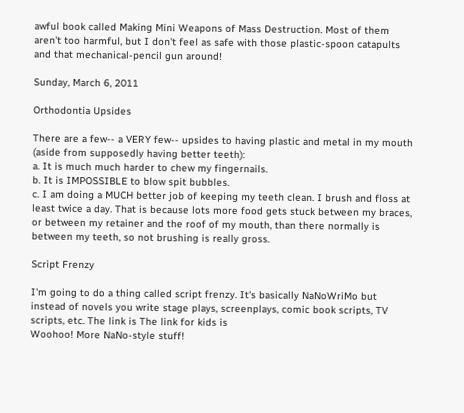awful book called Making Mini Weapons of Mass Destruction. Most of them aren't too harmful, but I don't feel as safe with those plastic-spoon catapults and that mechanical-pencil gun around!

Sunday, March 6, 2011

Orthodontia Upsides

There are a few-- a VERY few-- upsides to having plastic and metal in my mouth (aside from supposedly having better teeth):
a. It is much much harder to chew my fingernails.
b. It is IMPOSSIBLE to blow spit bubbles.
c. I am doing a MUCH better job of keeping my teeth clean. I brush and floss at least twice a day. That is because lots more food gets stuck between my braces, or between my retainer and the roof of my mouth, than there normally is between my teeth, so not brushing is really gross.

Script Frenzy

I'm going to do a thing called script frenzy. It's basically NaNoWriMo but instead of novels you write stage plays, screenplays, comic book scripts, TV scripts, etc. The link is The link for kids is
Woohoo! More NaNo-style stuff!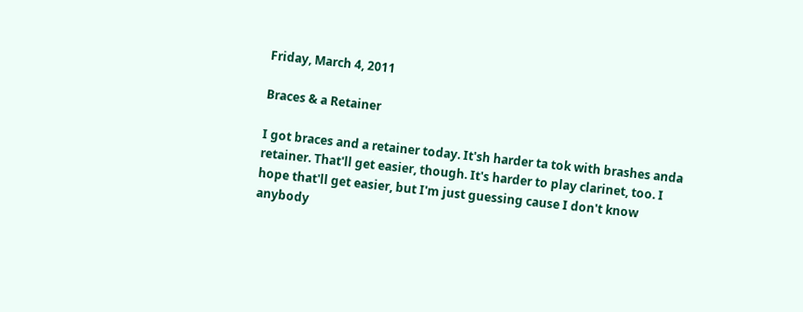Friday, March 4, 2011

Braces & a Retainer

I got braces and a retainer today. It'sh harder ta tok with brashes anda retainer. That'll get easier, though. It's harder to play clarinet, too. I hope that'll get easier, but I'm just guessing cause I don't know anybody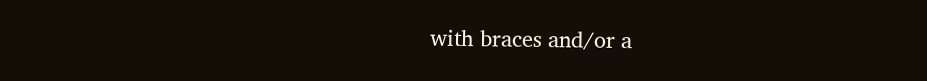with braces and/or a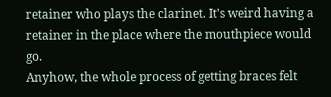retainer who plays the clarinet. It's weird having a retainer in the place where the mouthpiece would go.
Anyhow, the whole process of getting braces felt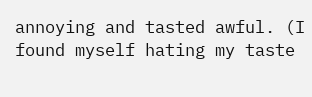annoying and tasted awful. (I found myself hating my taste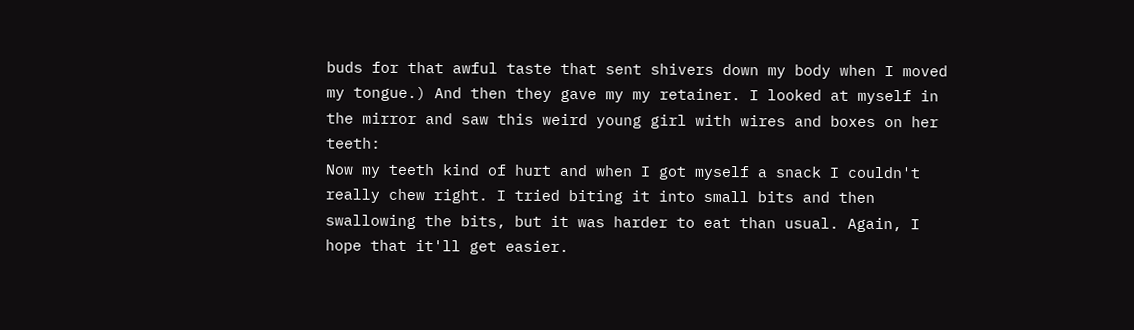buds for that awful taste that sent shivers down my body when I moved my tongue.) And then they gave my my retainer. I looked at myself in the mirror and saw this weird young girl with wires and boxes on her teeth:
Now my teeth kind of hurt and when I got myself a snack I couldn't really chew right. I tried biting it into small bits and then swallowing the bits, but it was harder to eat than usual. Again, I hope that it'll get easier.